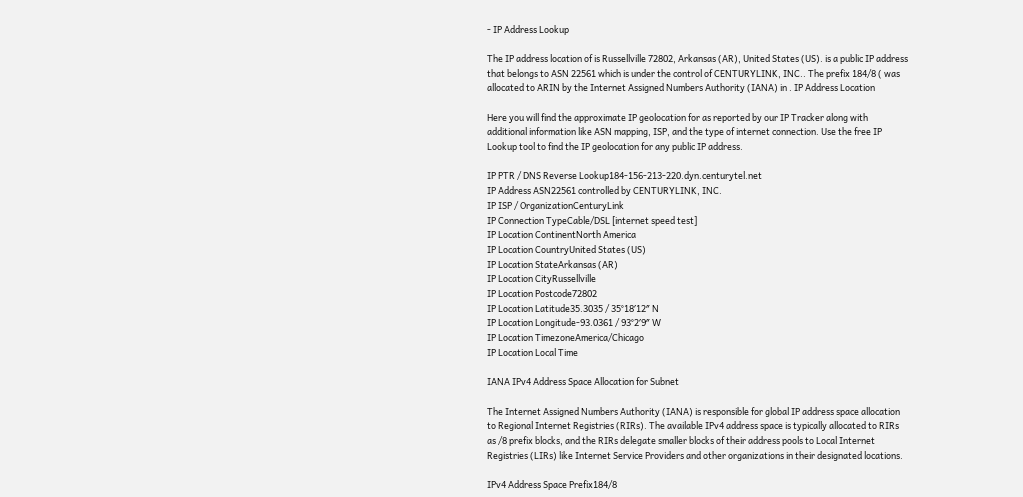- IP Address Lookup

The IP address location of is Russellville 72802, Arkansas (AR), United States (US). is a public IP address that belongs to ASN 22561 which is under the control of CENTURYLINK, INC.. The prefix 184/8 ( was allocated to ARIN by the Internet Assigned Numbers Authority (IANA) in . IP Address Location

Here you will find the approximate IP geolocation for as reported by our IP Tracker along with additional information like ASN mapping, ISP, and the type of internet connection. Use the free IP Lookup tool to find the IP geolocation for any public IP address.

IP PTR / DNS Reverse Lookup184-156-213-220.dyn.centurytel.net
IP Address ASN22561 controlled by CENTURYLINK, INC.
IP ISP / OrganizationCenturyLink
IP Connection TypeCable/DSL [internet speed test]
IP Location ContinentNorth America
IP Location CountryUnited States (US)
IP Location StateArkansas (AR)
IP Location CityRussellville
IP Location Postcode72802
IP Location Latitude35.3035 / 35°18′12″ N
IP Location Longitude-93.0361 / 93°2′9″ W
IP Location TimezoneAmerica/Chicago
IP Location Local Time

IANA IPv4 Address Space Allocation for Subnet

The Internet Assigned Numbers Authority (IANA) is responsible for global IP address space allocation to Regional Internet Registries (RIRs). The available IPv4 address space is typically allocated to RIRs as /8 prefix blocks, and the RIRs delegate smaller blocks of their address pools to Local Internet Registries (LIRs) like Internet Service Providers and other organizations in their designated locations.

IPv4 Address Space Prefix184/8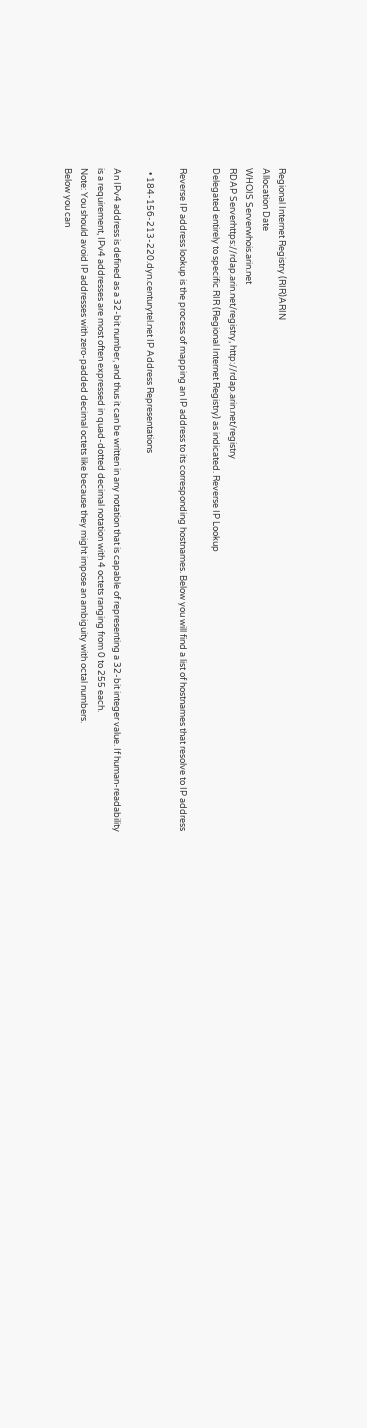Regional Internet Registry (RIR)ARIN
Allocation Date
WHOIS Serverwhois.arin.net
RDAP Serverhttps://rdap.arin.net/registry, http://rdap.arin.net/registry
Delegated entirely to specific RIR (Regional Internet Registry) as indicated. Reverse IP Lookup

Reverse IP address lookup is the process of mapping an IP address to its corresponding hostnames. Below you will find a list of hostnames that resolve to IP address

  • 184-156-213-220.dyn.centurytel.net IP Address Representations

An IPv4 address is defined as a 32-bit number, and thus it can be written in any notation that is capable of representing a 32-bit integer value. If human-readability is a requirement, IPv4 addresses are most often expressed in quad-dotted decimal notation with 4 octets ranging from 0 to 255 each.
Note: You should avoid IP addresses with zero-padded decimal octets like because they might impose an ambiguity with octal numbers.
Below you can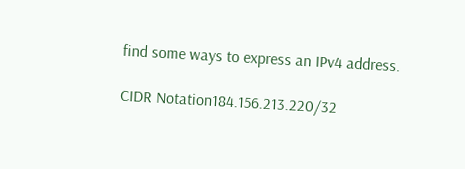find some ways to express an IPv4 address.

CIDR Notation184.156.213.220/32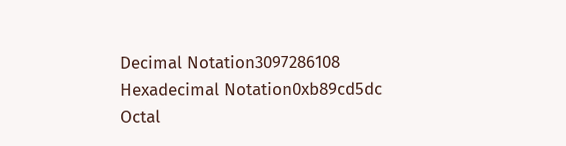Decimal Notation3097286108
Hexadecimal Notation0xb89cd5dc
Octal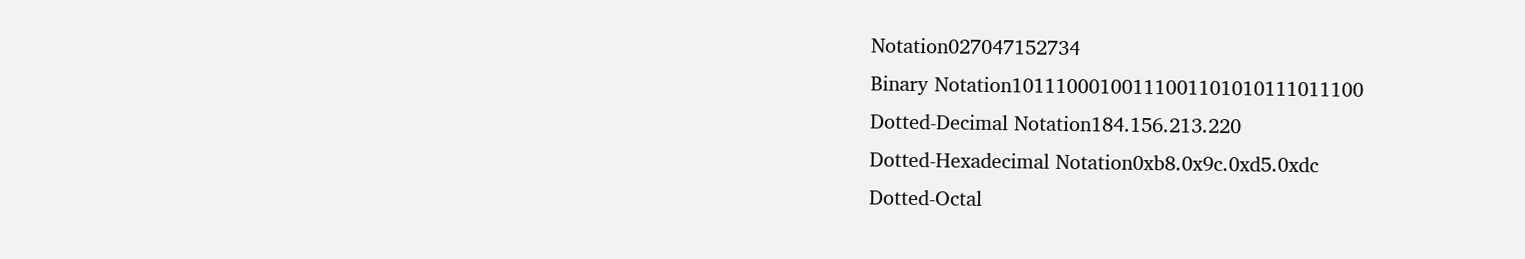Notation027047152734
Binary Notation10111000100111001101010111011100
Dotted-Decimal Notation184.156.213.220
Dotted-Hexadecimal Notation0xb8.0x9c.0xd5.0xdc
Dotted-Octal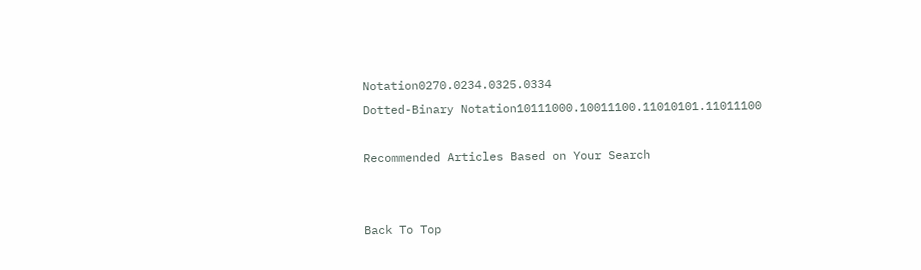Notation0270.0234.0325.0334
Dotted-Binary Notation10111000.10011100.11010101.11011100

Recommended Articles Based on Your Search


Back To Top